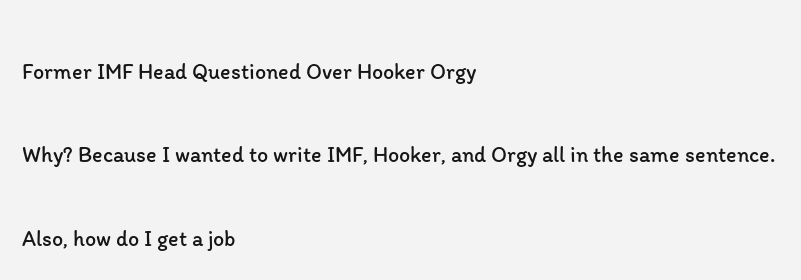Former IMF Head Questioned Over Hooker Orgy

Why? Because I wanted to write IMF, Hooker, and Orgy all in the same sentence.

Also, how do I get a job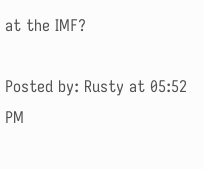at the IMF?

Posted by: Rusty at 05:52 PM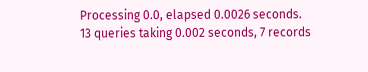Processing 0.0, elapsed 0.0026 seconds.
13 queries taking 0.002 seconds, 7 records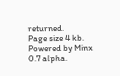returned.
Page size 4 kb.
Powered by Minx 0.7 alpha.